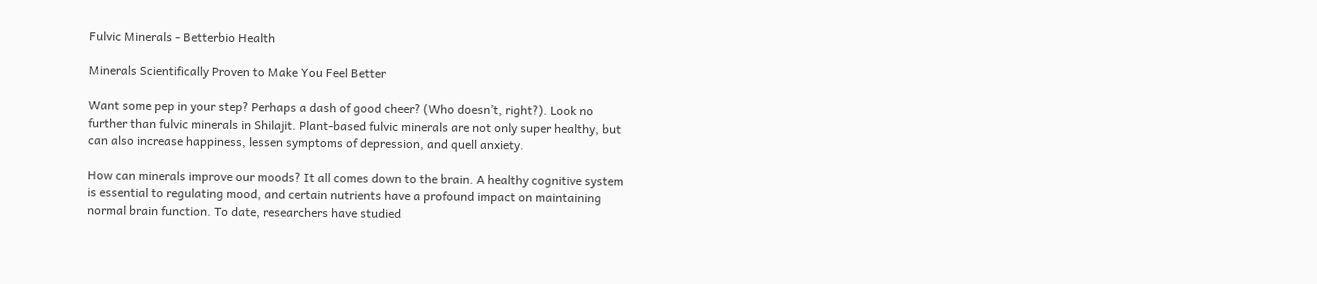Fulvic Minerals - Betterbio Health

Minerals Scientifically Proven to Make You Feel Better

Want some pep in your step? Perhaps a dash of good cheer? (Who doesn’t, right?). Look no further than fulvic minerals in Shilajit. Plant-based fulvic minerals are not only super healthy, but can also increase happiness, lessen symptoms of depression, and quell anxiety.

How can minerals improve our moods? It all comes down to the brain. A healthy cognitive system is essential to regulating mood, and certain nutrients have a profound impact on maintaining normal brain function. To date, researchers have studied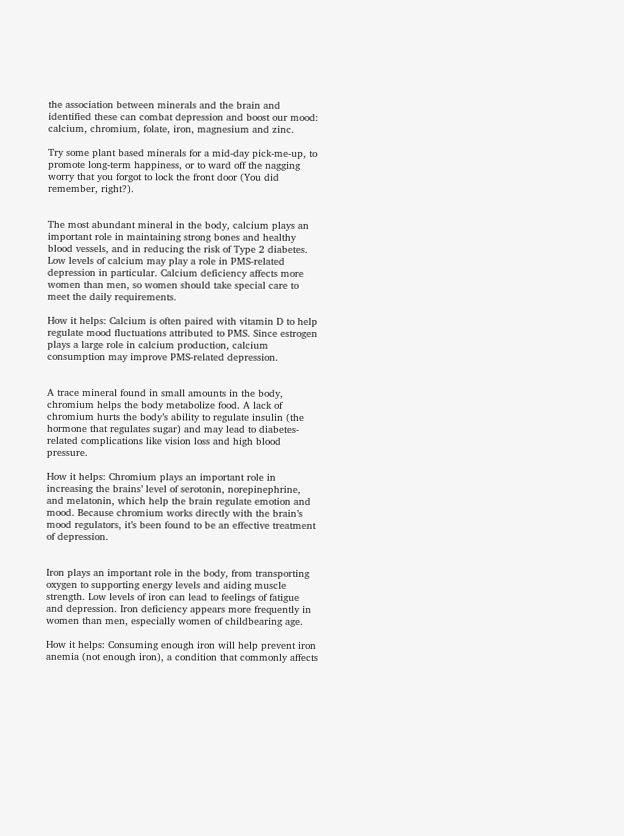the association between minerals and the brain and identified these can combat depression and boost our mood: calcium, chromium, folate, iron, magnesium and zinc.

Try some plant based minerals for a mid-day pick-me-up, to promote long-term happiness, or to ward off the nagging worry that you forgot to lock the front door (You did remember, right?).


The most abundant mineral in the body, calcium plays an important role in maintaining strong bones and healthy blood vessels, and in reducing the risk of Type 2 diabetes. Low levels of calcium may play a role in PMS-related depression in particular. Calcium deficiency affects more women than men, so women should take special care to meet the daily requirements.

How it helps: Calcium is often paired with vitamin D to help regulate mood fluctuations attributed to PMS. Since estrogen plays a large role in calcium production, calcium consumption may improve PMS-related depression.


A trace mineral found in small amounts in the body, chromium helps the body metabolize food. A lack of chromium hurts the body’s ability to regulate insulin (the hormone that regulates sugar) and may lead to diabetes-related complications like vision loss and high blood pressure.

How it helps: Chromium plays an important role in increasing the brains’ level of serotonin, norepinephrine, and melatonin, which help the brain regulate emotion and mood. Because chromium works directly with the brain’s mood regulators, it’s been found to be an effective treatment of depression.


Iron plays an important role in the body, from transporting oxygen to supporting energy levels and aiding muscle strength. Low levels of iron can lead to feelings of fatigue and depression. Iron deficiency appears more frequently in women than men, especially women of childbearing age.

How it helps: Consuming enough iron will help prevent iron anemia (not enough iron), a condition that commonly affects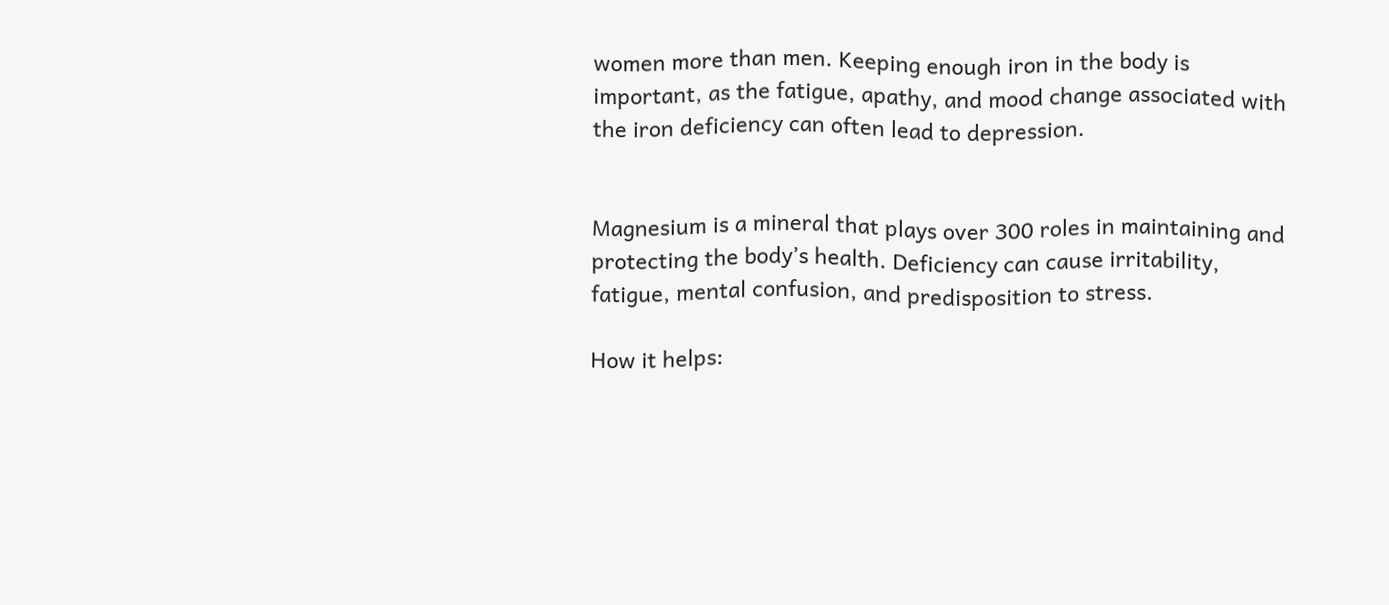women more than men. Keeping enough iron in the body is important, as the fatigue, apathy, and mood change associated with the iron deficiency can often lead to depression.


Magnesium is a mineral that plays over 300 roles in maintaining and protecting the body’s health. Deficiency can cause irritability, fatigue, mental confusion, and predisposition to stress.

How it helps: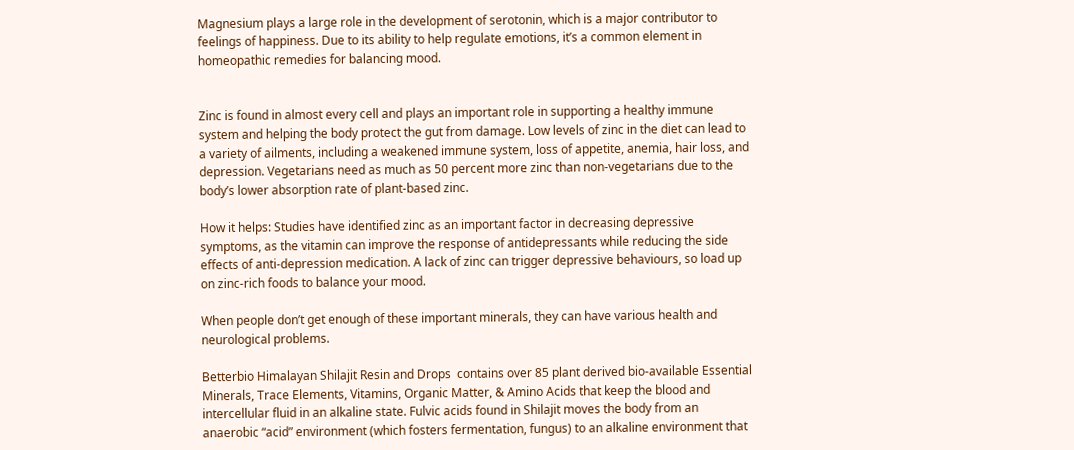Magnesium plays a large role in the development of serotonin, which is a major contributor to feelings of happiness. Due to its ability to help regulate emotions, it’s a common element in homeopathic remedies for balancing mood.


Zinc is found in almost every cell and plays an important role in supporting a healthy immune system and helping the body protect the gut from damage. Low levels of zinc in the diet can lead to a variety of ailments, including a weakened immune system, loss of appetite, anemia, hair loss, and depression. Vegetarians need as much as 50 percent more zinc than non-vegetarians due to the body’s lower absorption rate of plant-based zinc.

How it helps: Studies have identified zinc as an important factor in decreasing depressive symptoms, as the vitamin can improve the response of antidepressants while reducing the side effects of anti-depression medication. A lack of zinc can trigger depressive behaviours, so load up on zinc-rich foods to balance your mood.

When people don’t get enough of these important minerals, they can have various health and neurological problems.

Betterbio Himalayan Shilajit Resin and Drops  contains over 85 plant derived bio-available Essential Minerals, Trace Elements, Vitamins, Organic Matter, & Amino Acids that keep the blood and intercellular fluid in an alkaline state. Fulvic acids found in Shilajit moves the body from an anaerobic “acid” environment (which fosters fermentation, fungus) to an alkaline environment that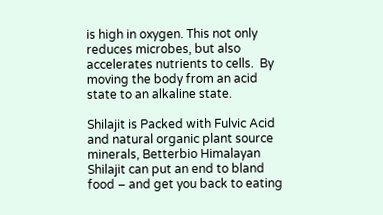is high in oxygen. This not only reduces microbes, but also accelerates nutrients to cells.  By moving the body from an acid state to an alkaline state.

Shilajit is Packed with Fulvic Acid and natural organic plant source minerals, Betterbio Himalayan Shilajit can put an end to bland food – and get you back to eating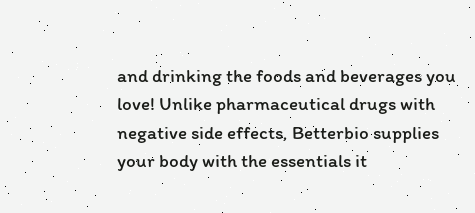and drinking the foods and beverages you love! Unlike pharmaceutical drugs with negative side effects, Betterbio supplies your body with the essentials it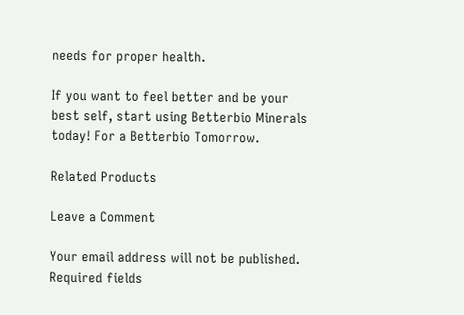needs for proper health.

If you want to feel better and be your best self, start using Betterbio Minerals today! For a Betterbio Tomorrow.

Related Products

Leave a Comment

Your email address will not be published. Required fields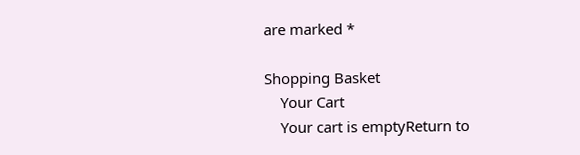are marked *

Shopping Basket
    Your Cart
    Your cart is emptyReturn to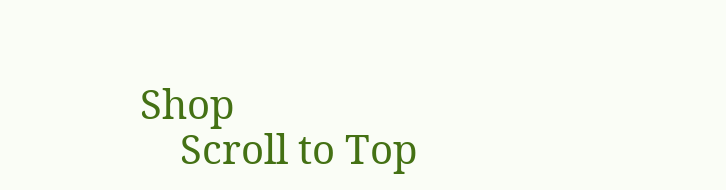Shop
    Scroll to Top